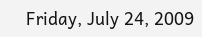Friday, July 24, 2009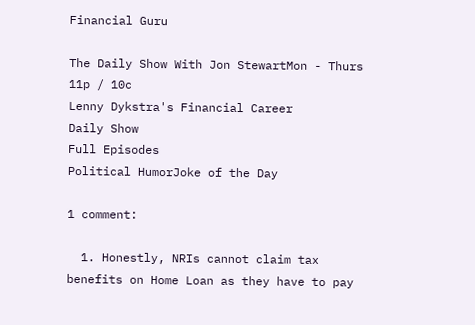Financial Guru

The Daily Show With Jon StewartMon - Thurs 11p / 10c
Lenny Dykstra's Financial Career
Daily Show
Full Episodes
Political HumorJoke of the Day

1 comment:

  1. Honestly, NRIs cannot claim tax benefits on Home Loan as they have to pay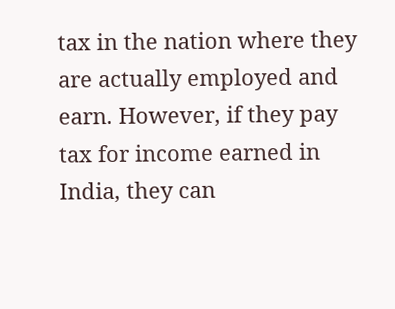tax in the nation where they are actually employed and earn. However, if they pay tax for income earned in India, they can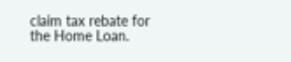claim tax rebate for the Home Loan.